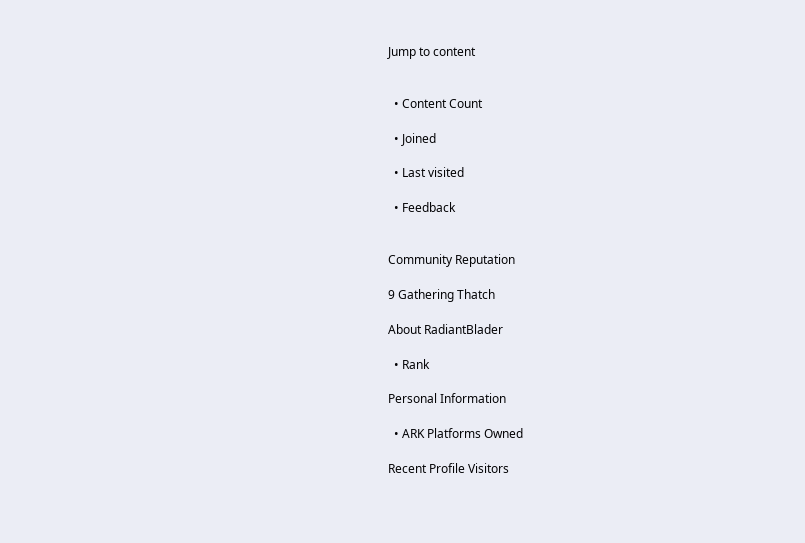Jump to content


  • Content Count

  • Joined

  • Last visited

  • Feedback


Community Reputation

9 Gathering Thatch

About RadiantBlader

  • Rank

Personal Information

  • ARK Platforms Owned

Recent Profile Visitors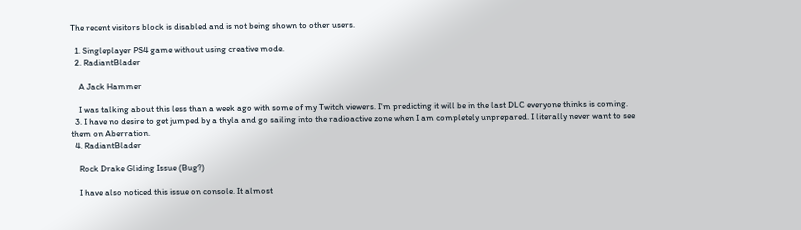The recent visitors block is disabled and is not being shown to other users.

  1. Singleplayer PS4 game without using creative mode.
  2. RadiantBlader

    A Jack Hammer

    I was talking about this less than a week ago with some of my Twitch viewers. I'm predicting it will be in the last DLC everyone thinks is coming.
  3. I have no desire to get jumped by a thyla and go sailing into the radioactive zone when I am completely unprepared. I literally never want to see them on Aberration.
  4. RadiantBlader

    Rock Drake Gliding Issue (Bug?)

    I have also noticed this issue on console. It almost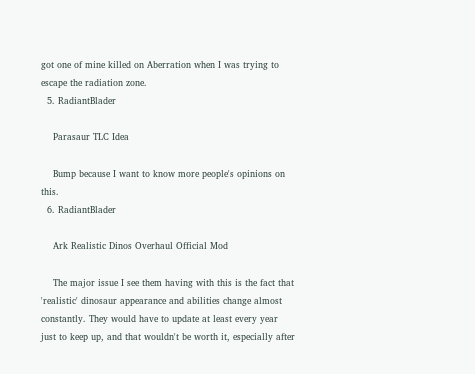got one of mine killed on Aberration when I was trying to escape the radiation zone.
  5. RadiantBlader

    Parasaur TLC Idea

    Bump because I want to know more people's opinions on this.
  6. RadiantBlader

    Ark Realistic Dinos Overhaul Official Mod

    The major issue I see them having with this is the fact that 'realistic' dinosaur appearance and abilities change almost constantly. They would have to update at least every year just to keep up, and that wouldn't be worth it, especially after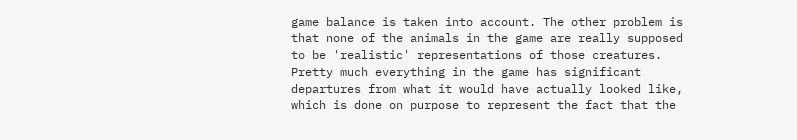game balance is taken into account. The other problem is that none of the animals in the game are really supposed to be 'realistic' representations of those creatures. Pretty much everything in the game has significant departures from what it would have actually looked like, which is done on purpose to represent the fact that the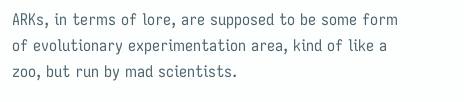ARKs, in terms of lore, are supposed to be some form of evolutionary experimentation area, kind of like a zoo, but run by mad scientists.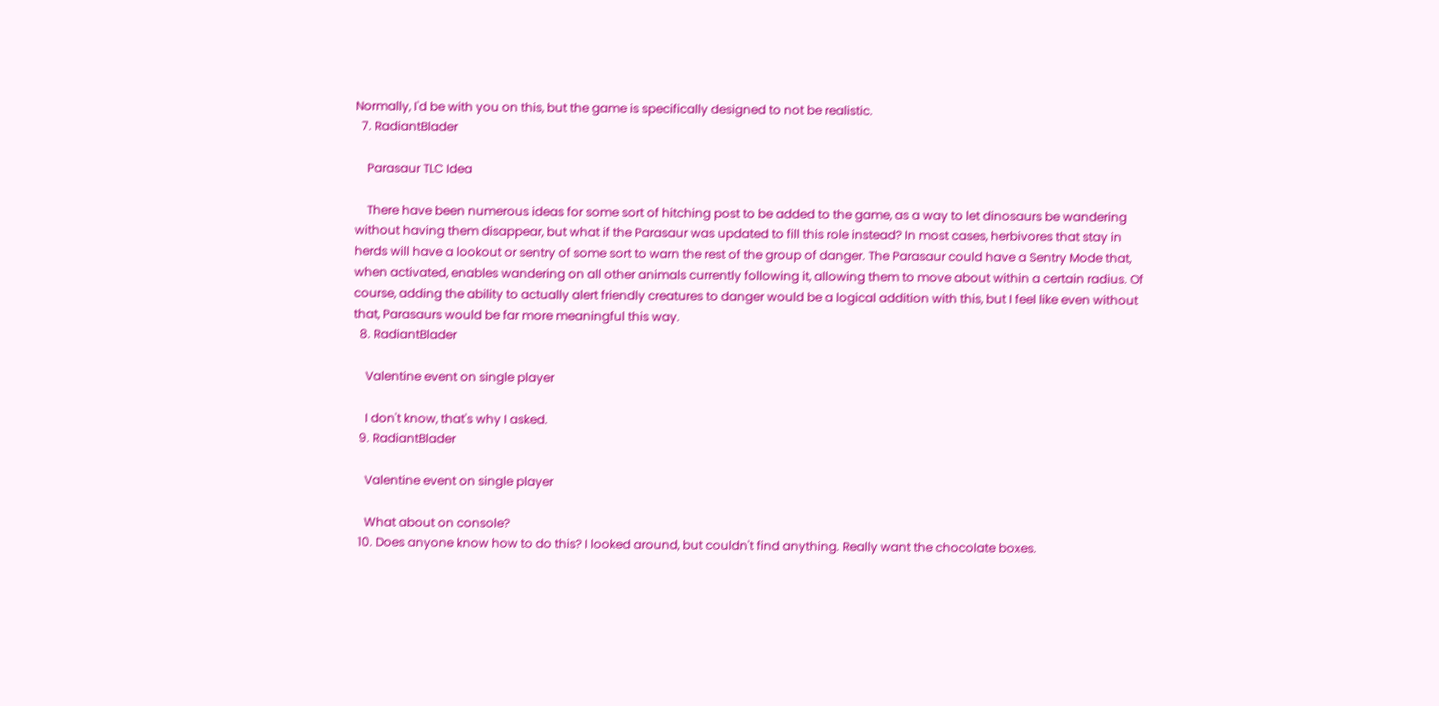Normally, I'd be with you on this, but the game is specifically designed to not be realistic.
  7. RadiantBlader

    Parasaur TLC Idea

    There have been numerous ideas for some sort of hitching post to be added to the game, as a way to let dinosaurs be wandering without having them disappear, but what if the Parasaur was updated to fill this role instead? In most cases, herbivores that stay in herds will have a lookout or sentry of some sort to warn the rest of the group of danger. The Parasaur could have a Sentry Mode that, when activated, enables wandering on all other animals currently following it, allowing them to move about within a certain radius. Of course, adding the ability to actually alert friendly creatures to danger would be a logical addition with this, but I feel like even without that, Parasaurs would be far more meaningful this way.
  8. RadiantBlader

    Valentine event on single player

    I don't know, that's why I asked.
  9. RadiantBlader

    Valentine event on single player

    What about on console?
  10. Does anyone know how to do this? I looked around, but couldn't find anything. Really want the chocolate boxes.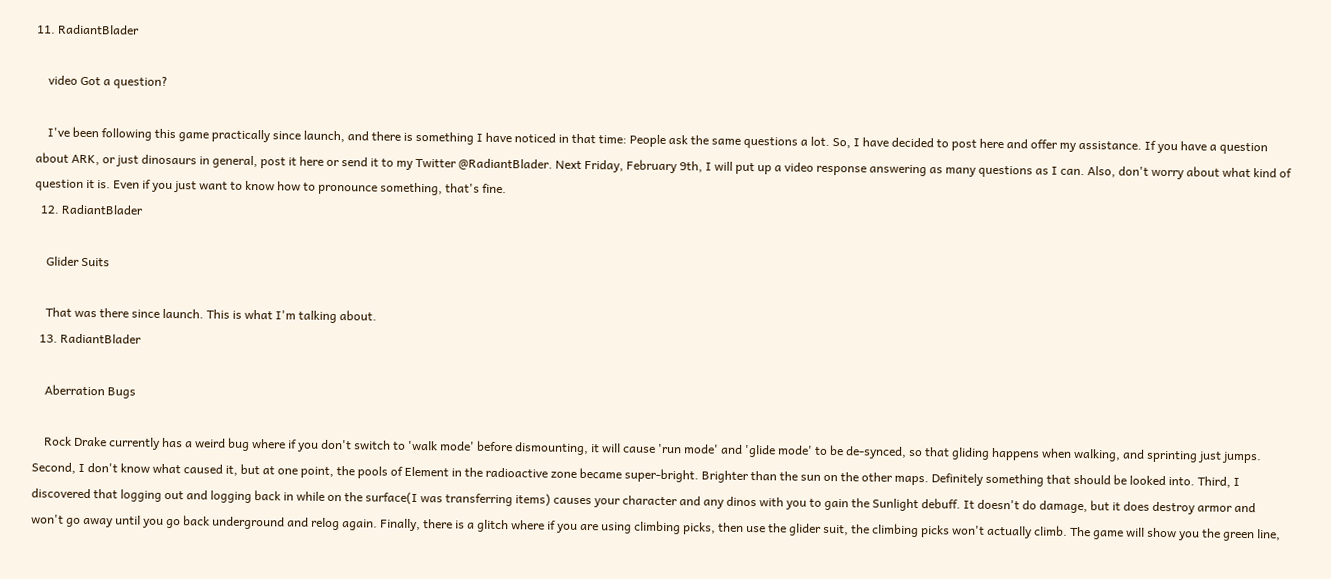11. RadiantBlader

    video Got a question?

    I've been following this game practically since launch, and there is something I have noticed in that time: People ask the same questions a lot. So, I have decided to post here and offer my assistance. If you have a question about ARK, or just dinosaurs in general, post it here or send it to my Twitter @RadiantBlader. Next Friday, February 9th, I will put up a video response answering as many questions as I can. Also, don't worry about what kind of question it is. Even if you just want to know how to pronounce something, that's fine.
  12. RadiantBlader

    Glider Suits

    That was there since launch. This is what I'm talking about.
  13. RadiantBlader

    Aberration Bugs

    Rock Drake currently has a weird bug where if you don't switch to 'walk mode' before dismounting, it will cause 'run mode' and 'glide mode' to be de-synced, so that gliding happens when walking, and sprinting just jumps. Second, I don't know what caused it, but at one point, the pools of Element in the radioactive zone became super-bright. Brighter than the sun on the other maps. Definitely something that should be looked into. Third, I discovered that logging out and logging back in while on the surface(I was transferring items) causes your character and any dinos with you to gain the Sunlight debuff. It doesn't do damage, but it does destroy armor and won't go away until you go back underground and relog again. Finally, there is a glitch where if you are using climbing picks, then use the glider suit, the climbing picks won't actually climb. The game will show you the green line,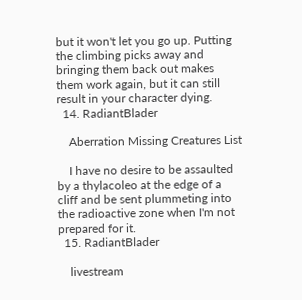but it won't let you go up. Putting the climbing picks away and bringing them back out makes them work again, but it can still result in your character dying.
  14. RadiantBlader

    Aberration Missing Creatures List

    I have no desire to be assaulted by a thylacoleo at the edge of a cliff and be sent plummeting into the radioactive zone when I'm not prepared for it.
  15. RadiantBlader

    livestream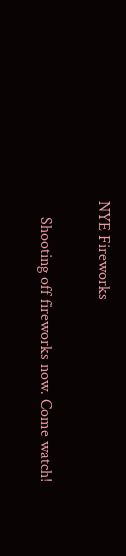NYE Fireworks

    Shooting off fireworks now. Come watch!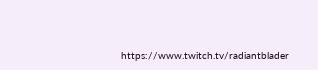https://www.twitch.tv/radiantblader